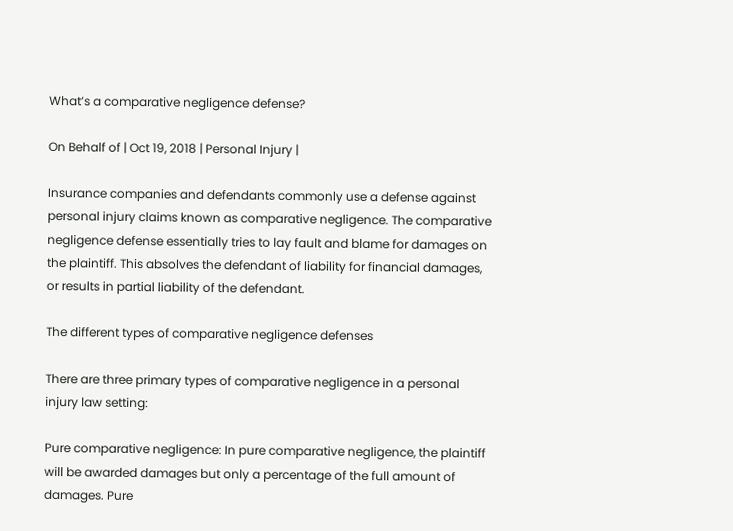What’s a comparative negligence defense?

On Behalf of | Oct 19, 2018 | Personal Injury |

Insurance companies and defendants commonly use a defense against personal injury claims known as comparative negligence. The comparative negligence defense essentially tries to lay fault and blame for damages on the plaintiff. This absolves the defendant of liability for financial damages, or results in partial liability of the defendant.

The different types of comparative negligence defenses

There are three primary types of comparative negligence in a personal injury law setting:

Pure comparative negligence: In pure comparative negligence, the plaintiff will be awarded damages but only a percentage of the full amount of damages. Pure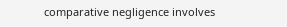comparative negligence involves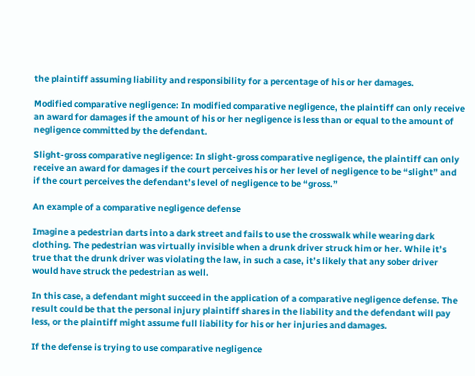the plaintiff assuming liability and responsibility for a percentage of his or her damages.

Modified comparative negligence: In modified comparative negligence, the plaintiff can only receive an award for damages if the amount of his or her negligence is less than or equal to the amount of negligence committed by the defendant.

Slight-gross comparative negligence: In slight-gross comparative negligence, the plaintiff can only receive an award for damages if the court perceives his or her level of negligence to be “slight” and if the court perceives the defendant’s level of negligence to be “gross.”

An example of a comparative negligence defense

Imagine a pedestrian darts into a dark street and fails to use the crosswalk while wearing dark clothing. The pedestrian was virtually invisible when a drunk driver struck him or her. While it’s true that the drunk driver was violating the law, in such a case, it’s likely that any sober driver would have struck the pedestrian as well.

In this case, a defendant might succeed in the application of a comparative negligence defense. The result could be that the personal injury plaintiff shares in the liability and the defendant will pay less, or the plaintiff might assume full liability for his or her injuries and damages.

If the defense is trying to use comparative negligence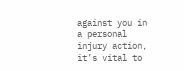against you in a personal injury action, it’s vital to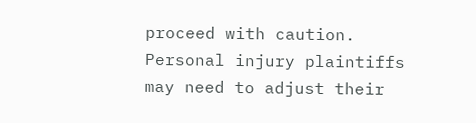proceed with caution. Personal injury plaintiffs may need to adjust their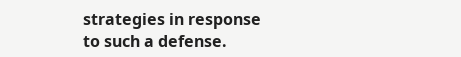strategies in response to such a defense.